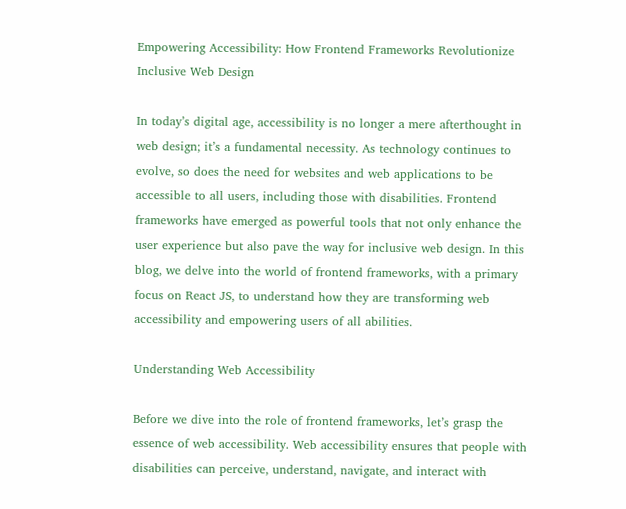Empowering Accessibility: How Frontend Frameworks Revolutionize Inclusive Web Design

In today’s digital age, accessibility is no longer a mere afterthought in web design; it’s a fundamental necessity. As technology continues to evolve, so does the need for websites and web applications to be accessible to all users, including those with disabilities. Frontend frameworks have emerged as powerful tools that not only enhance the user experience but also pave the way for inclusive web design. In this blog, we delve into the world of frontend frameworks, with a primary focus on React JS, to understand how they are transforming web accessibility and empowering users of all abilities.

Understanding Web Accessibility

Before we dive into the role of frontend frameworks, let’s grasp the essence of web accessibility. Web accessibility ensures that people with disabilities can perceive, understand, navigate, and interact with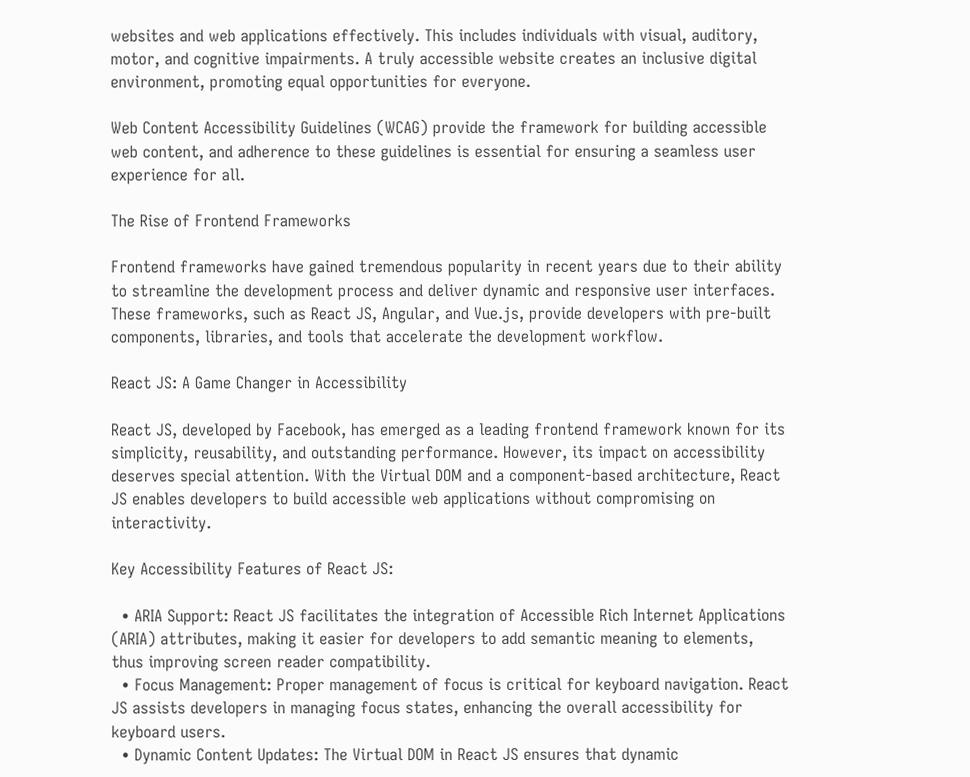websites and web applications effectively. This includes individuals with visual, auditory, motor, and cognitive impairments. A truly accessible website creates an inclusive digital environment, promoting equal opportunities for everyone.

Web Content Accessibility Guidelines (WCAG) provide the framework for building accessible web content, and adherence to these guidelines is essential for ensuring a seamless user experience for all.

The Rise of Frontend Frameworks

Frontend frameworks have gained tremendous popularity in recent years due to their ability to streamline the development process and deliver dynamic and responsive user interfaces. These frameworks, such as React JS, Angular, and Vue.js, provide developers with pre-built components, libraries, and tools that accelerate the development workflow.

React JS: A Game Changer in Accessibility

React JS, developed by Facebook, has emerged as a leading frontend framework known for its simplicity, reusability, and outstanding performance. However, its impact on accessibility deserves special attention. With the Virtual DOM and a component-based architecture, React JS enables developers to build accessible web applications without compromising on interactivity.

Key Accessibility Features of React JS:

  • ARIA Support: React JS facilitates the integration of Accessible Rich Internet Applications (ARIA) attributes, making it easier for developers to add semantic meaning to elements, thus improving screen reader compatibility.
  • Focus Management: Proper management of focus is critical for keyboard navigation. React JS assists developers in managing focus states, enhancing the overall accessibility for keyboard users.
  • Dynamic Content Updates: The Virtual DOM in React JS ensures that dynamic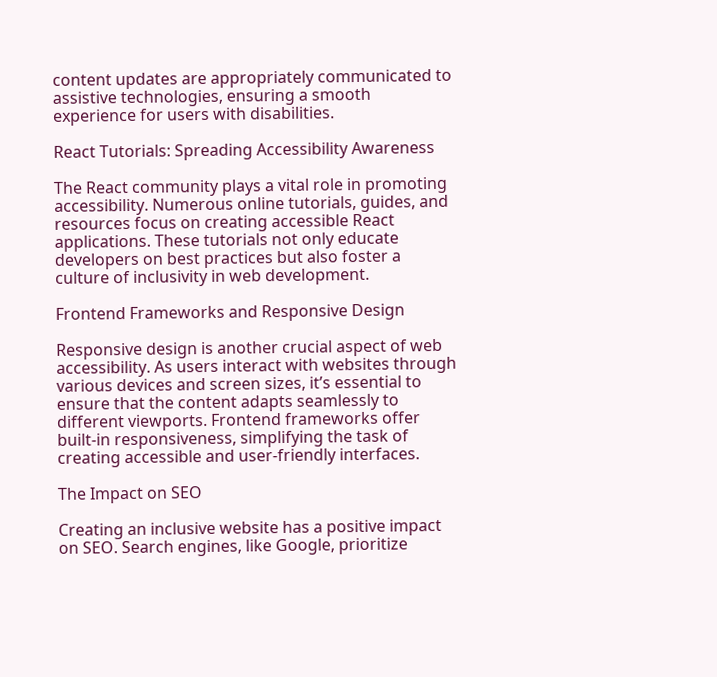content updates are appropriately communicated to assistive technologies, ensuring a smooth experience for users with disabilities.

React Tutorials: Spreading Accessibility Awareness

The React community plays a vital role in promoting accessibility. Numerous online tutorials, guides, and resources focus on creating accessible React applications. These tutorials not only educate developers on best practices but also foster a culture of inclusivity in web development.

Frontend Frameworks and Responsive Design

Responsive design is another crucial aspect of web accessibility. As users interact with websites through various devices and screen sizes, it’s essential to ensure that the content adapts seamlessly to different viewports. Frontend frameworks offer built-in responsiveness, simplifying the task of creating accessible and user-friendly interfaces.

The Impact on SEO

Creating an inclusive website has a positive impact on SEO. Search engines, like Google, prioritize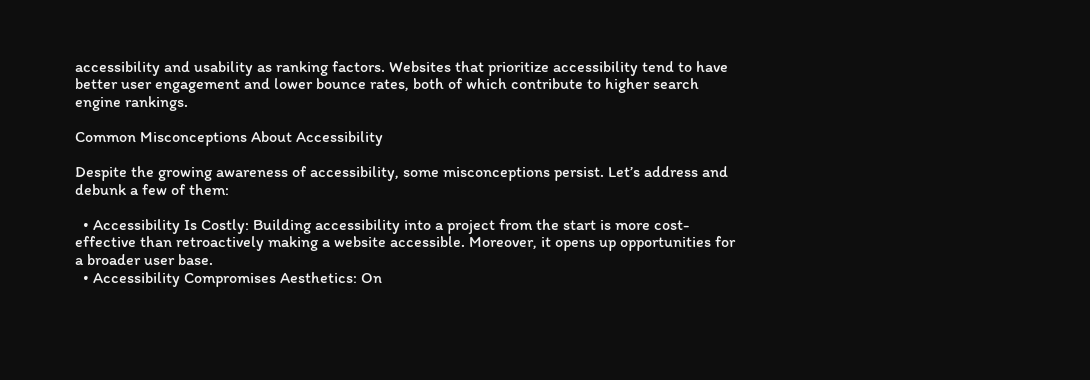accessibility and usability as ranking factors. Websites that prioritize accessibility tend to have better user engagement and lower bounce rates, both of which contribute to higher search engine rankings.

Common Misconceptions About Accessibility

Despite the growing awareness of accessibility, some misconceptions persist. Let’s address and debunk a few of them:

  • Accessibility Is Costly: Building accessibility into a project from the start is more cost-effective than retroactively making a website accessible. Moreover, it opens up opportunities for a broader user base.
  • Accessibility Compromises Aesthetics: On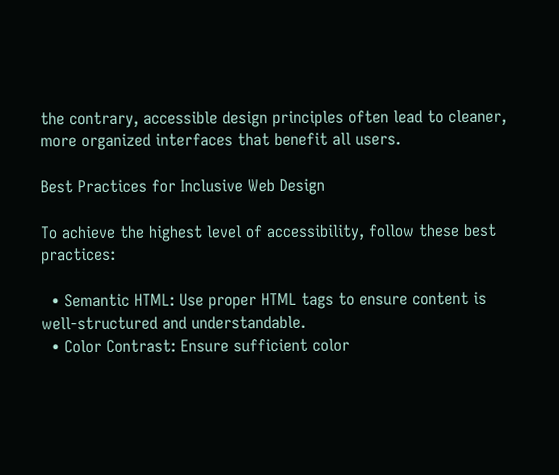the contrary, accessible design principles often lead to cleaner, more organized interfaces that benefit all users.

Best Practices for Inclusive Web Design

To achieve the highest level of accessibility, follow these best practices:

  • Semantic HTML: Use proper HTML tags to ensure content is well-structured and understandable.
  • Color Contrast: Ensure sufficient color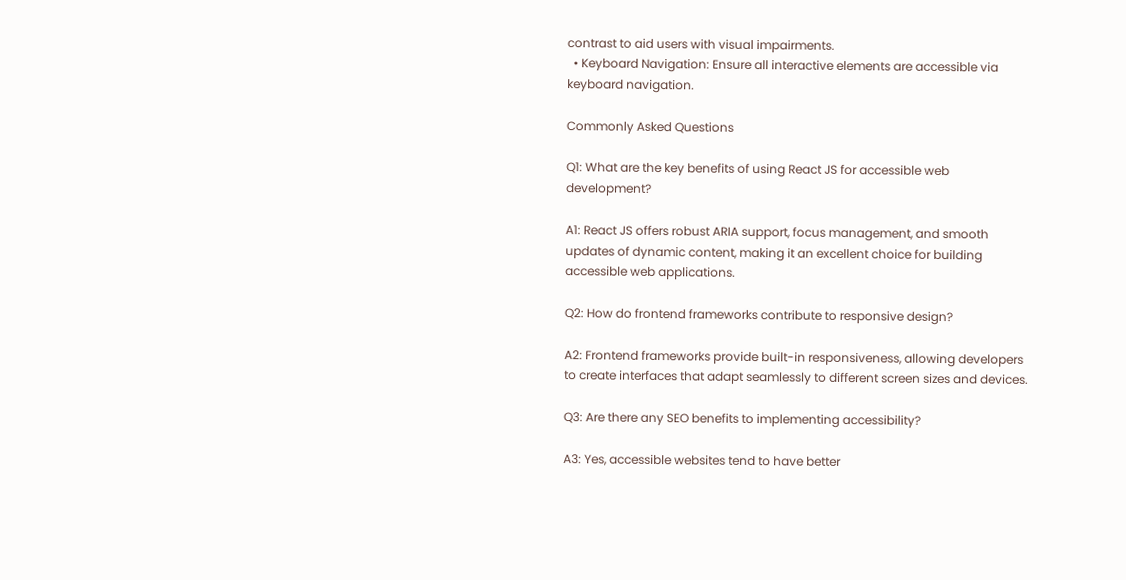contrast to aid users with visual impairments.
  • Keyboard Navigation: Ensure all interactive elements are accessible via keyboard navigation.

Commonly Asked Questions

Q1: What are the key benefits of using React JS for accessible web development?

A1: React JS offers robust ARIA support, focus management, and smooth updates of dynamic content, making it an excellent choice for building accessible web applications.

Q2: How do frontend frameworks contribute to responsive design?

A2: Frontend frameworks provide built-in responsiveness, allowing developers to create interfaces that adapt seamlessly to different screen sizes and devices.

Q3: Are there any SEO benefits to implementing accessibility?

A3: Yes, accessible websites tend to have better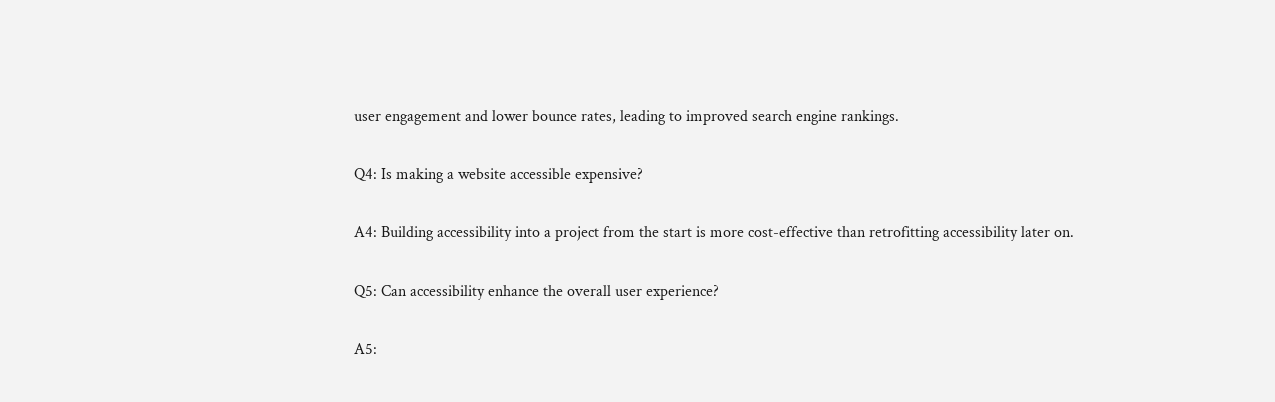user engagement and lower bounce rates, leading to improved search engine rankings.

Q4: Is making a website accessible expensive?

A4: Building accessibility into a project from the start is more cost-effective than retrofitting accessibility later on.

Q5: Can accessibility enhance the overall user experience?

A5: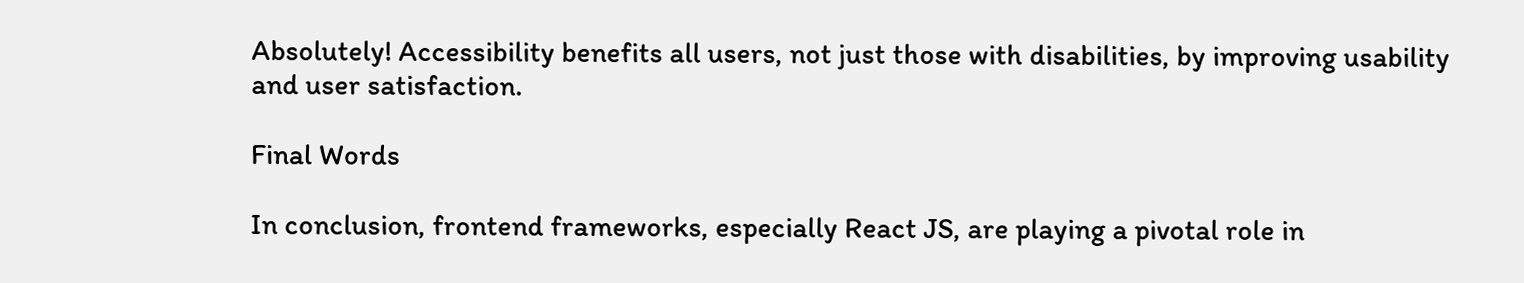Absolutely! Accessibility benefits all users, not just those with disabilities, by improving usability and user satisfaction.

Final Words

In conclusion, frontend frameworks, especially React JS, are playing a pivotal role in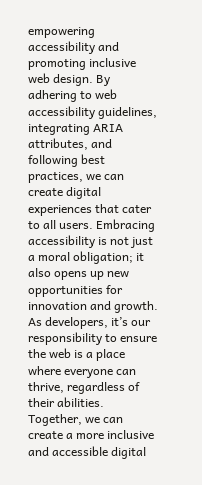empowering accessibility and promoting inclusive web design. By adhering to web accessibility guidelines, integrating ARIA attributes, and following best practices, we can create digital experiences that cater to all users. Embracing accessibility is not just a moral obligation; it also opens up new opportunities for innovation and growth. As developers, it’s our responsibility to ensure the web is a place where everyone can thrive, regardless of their abilities. Together, we can create a more inclusive and accessible digital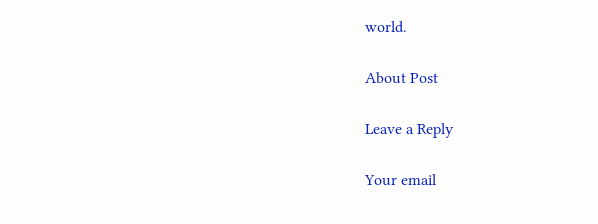world.

About Post

Leave a Reply

Your email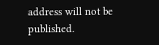address will not be published.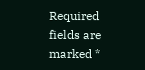Required fields are marked *